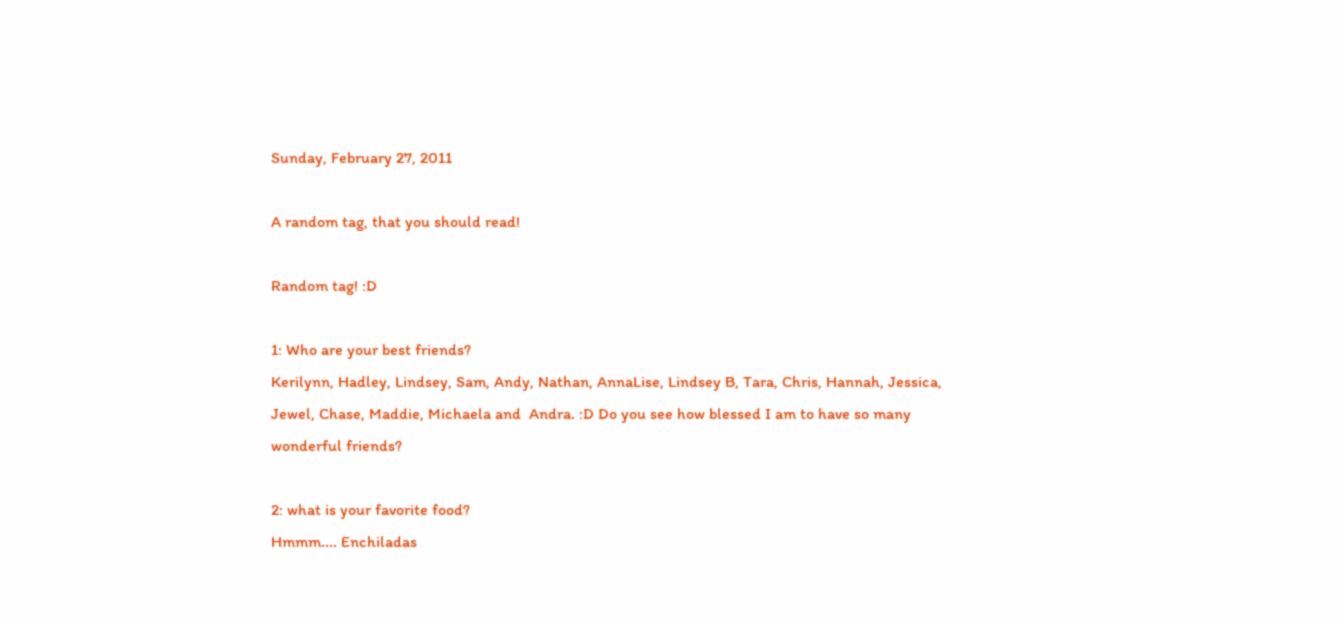Sunday, February 27, 2011

A random tag, that you should read!

Random tag! :D

1: Who are your best friends?
Kerilynn, Hadley, Lindsey, Sam, Andy, Nathan, AnnaLise, Lindsey B, Tara, Chris, Hannah, Jessica, Jewel, Chase, Maddie, Michaela and  Andra. :D Do you see how blessed I am to have so many wonderful friends?

2: what is your favorite food?
Hmmm.... Enchiladas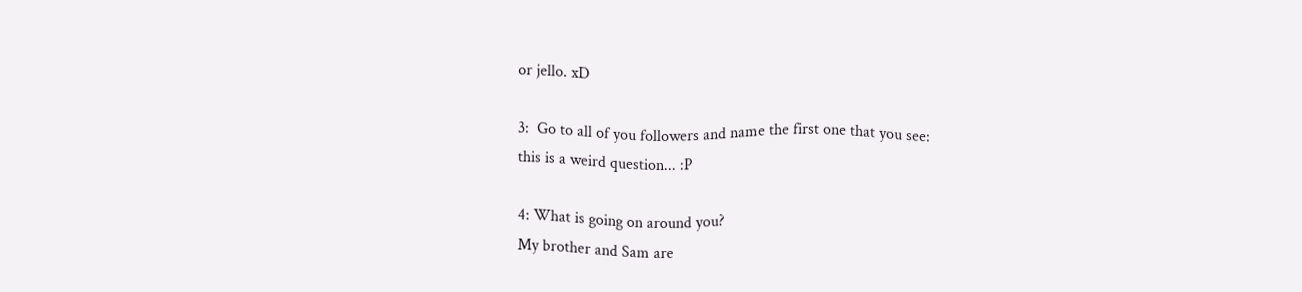or jello. xD

3:  Go to all of you followers and name the first one that you see:
this is a weird question... :P

4: What is going on around you?
My brother and Sam are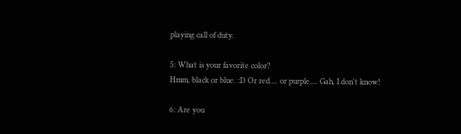playing call of duty.

5: What is your favorite color?
Hmm, black or blue. :D Or red.... or purple.... Gah, I don't know!

6: Are you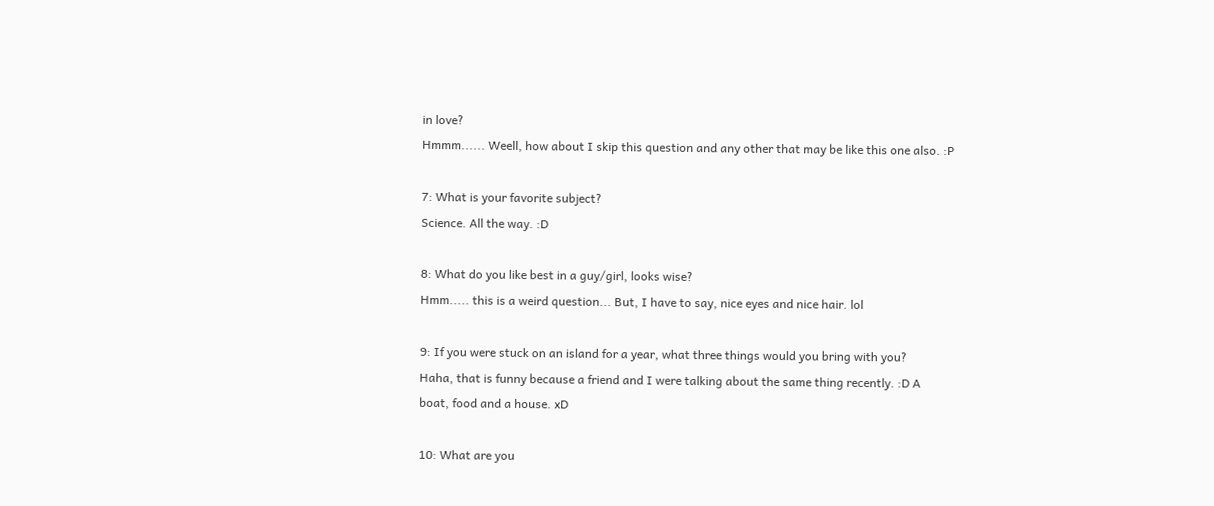in love?
Hmmm...... Weell, how about I skip this question and any other that may be like this one also. :P

7: What is your favorite subject?
Science. All the way. :D

8: What do you like best in a guy/girl, looks wise?
Hmm..... this is a weird question... But, I have to say, nice eyes and nice hair. lol

9: If you were stuck on an island for a year, what three things would you bring with you?
Haha, that is funny because a friend and I were talking about the same thing recently. :D A boat, food and a house. xD

10: What are you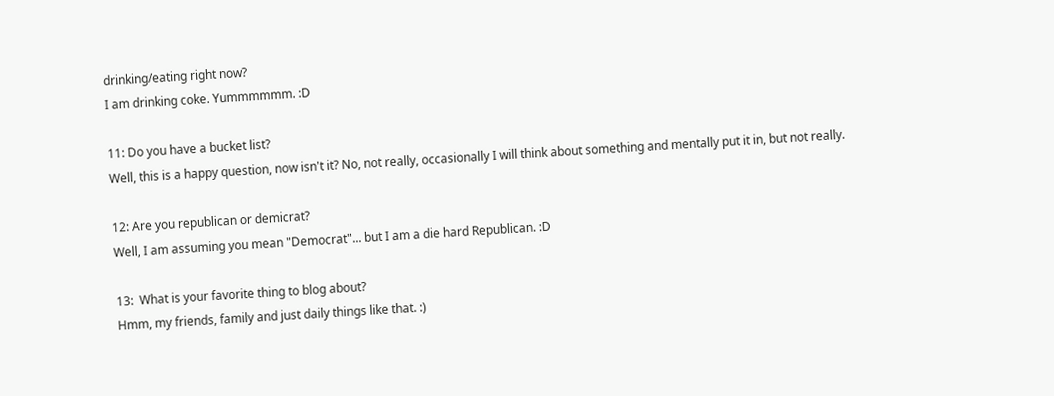drinking/eating right now?
I am drinking coke. Yummmmmm. :D

11: Do you have a bucket list?
Well, this is a happy question, now isn't it? No, not really, occasionally I will think about something and mentally put it in, but not really.

12: Are you republican or demicrat?
Well, I am assuming you mean "Democrat"... but I am a die hard Republican. :D

13:  What is your favorite thing to blog about?
Hmm, my friends, family and just daily things like that. :)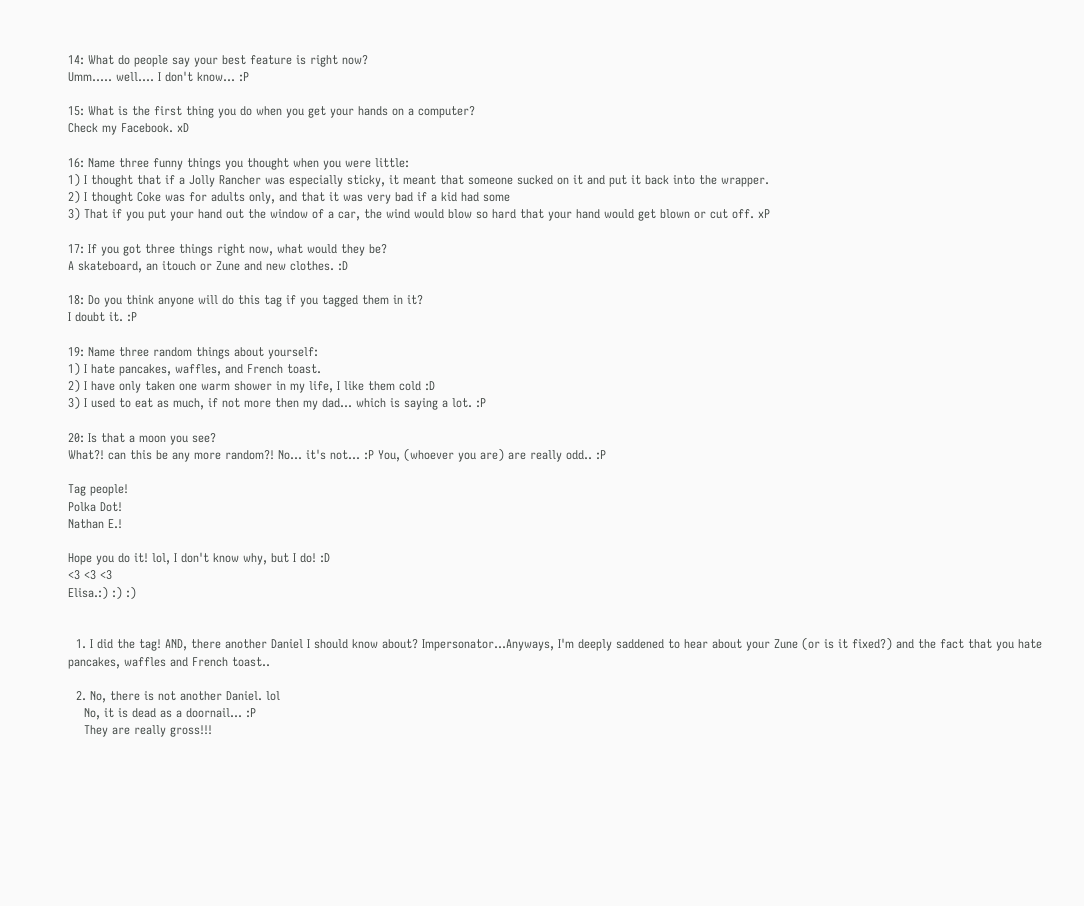14: What do people say your best feature is right now?
Umm..... well.... I don't know... :P

15: What is the first thing you do when you get your hands on a computer?
Check my Facebook. xD

16: Name three funny things you thought when you were little:
1) I thought that if a Jolly Rancher was especially sticky, it meant that someone sucked on it and put it back into the wrapper.
2) I thought Coke was for adults only, and that it was very bad if a kid had some
3) That if you put your hand out the window of a car, the wind would blow so hard that your hand would get blown or cut off. xP

17: If you got three things right now, what would they be?
A skateboard, an itouch or Zune and new clothes. :D

18: Do you think anyone will do this tag if you tagged them in it?
I doubt it. :P

19: Name three random things about yourself:
1) I hate pancakes, waffles, and French toast.
2) I have only taken one warm shower in my life, I like them cold :D
3) I used to eat as much, if not more then my dad... which is saying a lot. :P

20: Is that a moon you see?
What?! can this be any more random?! No... it's not... :P You, (whoever you are) are really odd.. :P

Tag people!
Polka Dot!
Nathan E.!

Hope you do it! lol, I don't know why, but I do! :D
<3 <3 <3
Elisa.:) :) :)


  1. I did the tag! AND, there another Daniel I should know about? Impersonator...Anyways, I'm deeply saddened to hear about your Zune (or is it fixed?) and the fact that you hate pancakes, waffles and French toast..

  2. No, there is not another Daniel. lol
    No, it is dead as a doornail... :P
    They are really gross!!!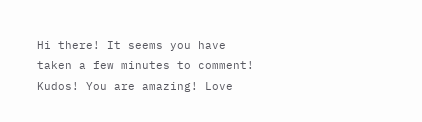Hi there! It seems you have taken a few minutes to comment! Kudos! You are amazing! Love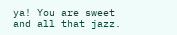ya! You are sweet and all that jazz.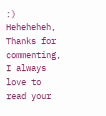:) Heheheheh,
Thanks for commenting, I always love to read your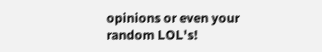opinions or even your random LOL's!